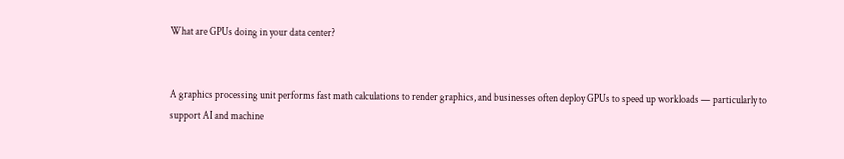What are GPUs doing in your data center?


A graphics processing unit performs fast math calculations to render graphics, and businesses often deploy GPUs to speed up workloads — particularly to support AI and machine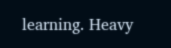learning. Heavy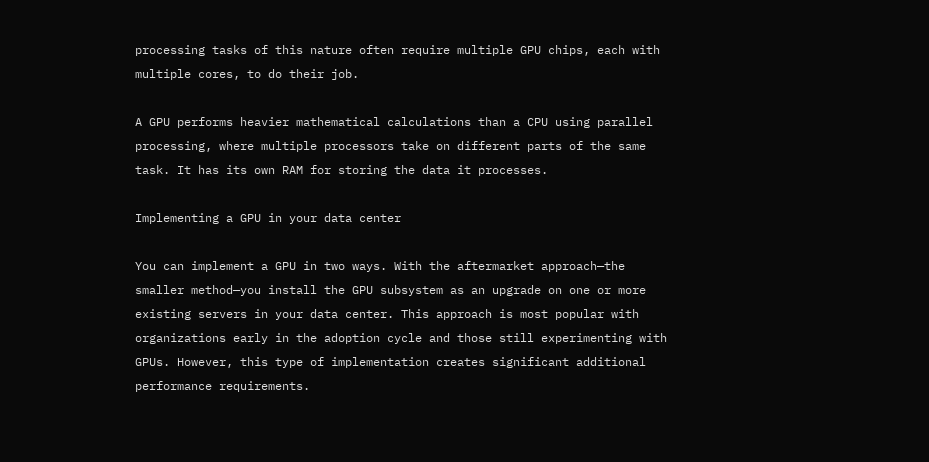processing tasks of this nature often require multiple GPU chips, each with multiple cores, to do their job.

A GPU performs heavier mathematical calculations than a CPU using parallel processing, where multiple processors take on different parts of the same task. It has its own RAM for storing the data it processes.

Implementing a GPU in your data center

You can implement a GPU in two ways. With the aftermarket approach—the smaller method—you install the GPU subsystem as an upgrade on one or more existing servers in your data center. This approach is most popular with organizations early in the adoption cycle and those still experimenting with GPUs. However, this type of implementation creates significant additional performance requirements.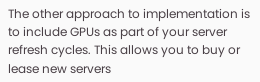The other approach to implementation is to include GPUs as part of your server refresh cycles. This allows you to buy or lease new servers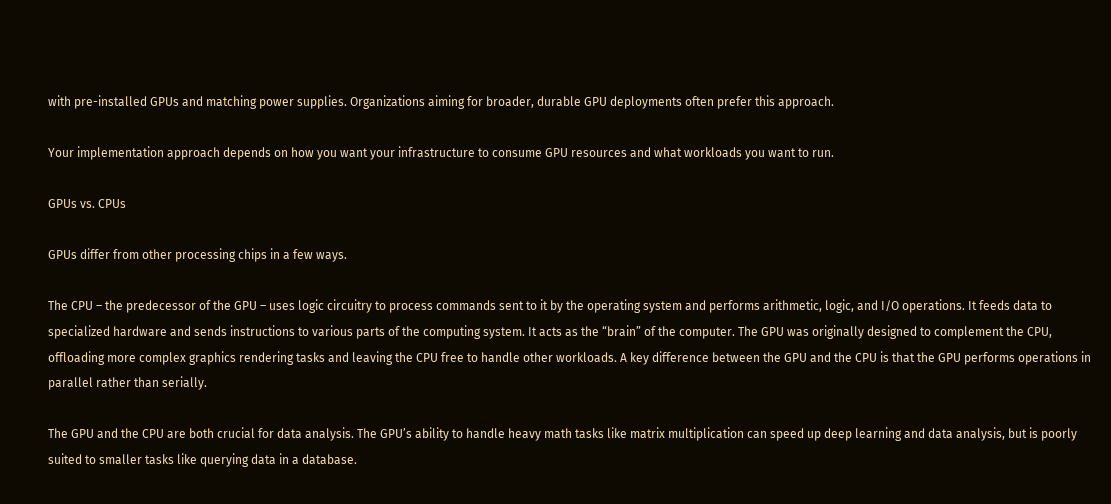with pre-installed GPUs and matching power supplies. Organizations aiming for broader, durable GPU deployments often prefer this approach.

Your implementation approach depends on how you want your infrastructure to consume GPU resources and what workloads you want to run.

GPUs vs. CPUs

GPUs differ from other processing chips in a few ways.

The CPU – the predecessor of the GPU – uses logic circuitry to process commands sent to it by the operating system and performs arithmetic, logic, and I/O operations. It feeds data to specialized hardware and sends instructions to various parts of the computing system. It acts as the “brain” of the computer. The GPU was originally designed to complement the CPU, offloading more complex graphics rendering tasks and leaving the CPU free to handle other workloads. A key difference between the GPU and the CPU is that the GPU performs operations in parallel rather than serially.

The GPU and the CPU are both crucial for data analysis. The GPU’s ability to handle heavy math tasks like matrix multiplication can speed up deep learning and data analysis, but is poorly suited to smaller tasks like querying data in a database.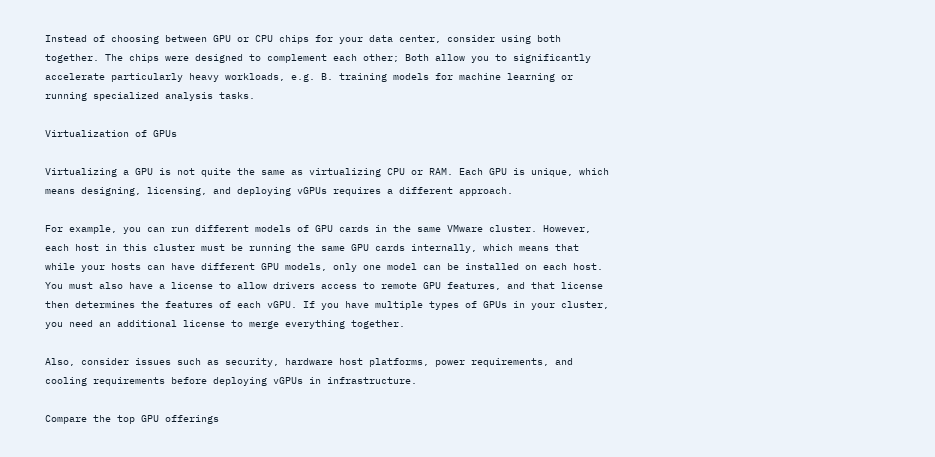Instead of choosing between GPU or CPU chips for your data center, consider using both together. The chips were designed to complement each other; Both allow you to significantly accelerate particularly heavy workloads, e.g. B. training models for machine learning or running specialized analysis tasks.

Virtualization of GPUs

Virtualizing a GPU is not quite the same as virtualizing CPU or RAM. Each GPU is unique, which means designing, licensing, and deploying vGPUs requires a different approach.

For example, you can run different models of GPU cards in the same VMware cluster. However, each host in this cluster must be running the same GPU cards internally, which means that while your hosts can have different GPU models, only one model can be installed on each host. You must also have a license to allow drivers access to remote GPU features, and that license then determines the features of each vGPU. If you have multiple types of GPUs in your cluster, you need an additional license to merge everything together.

Also, consider issues such as security, hardware host platforms, power requirements, and cooling requirements before deploying vGPUs in infrastructure.

Compare the top GPU offerings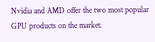Nvidia and AMD offer the two most popular GPU products on the market.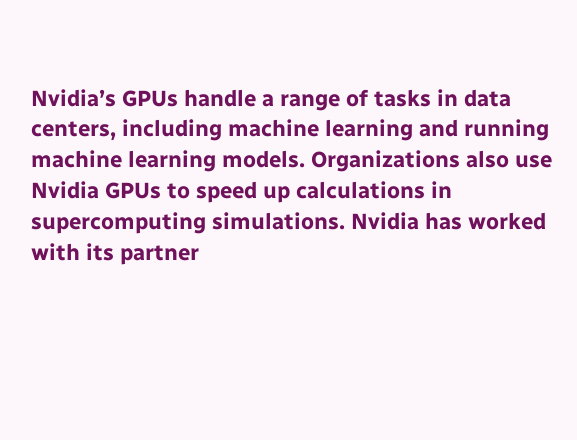Nvidia’s GPUs handle a range of tasks in data centers, including machine learning and running machine learning models. Organizations also use Nvidia GPUs to speed up calculations in supercomputing simulations. Nvidia has worked with its partner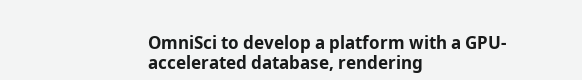OmniSci to develop a platform with a GPU-accelerated database, rendering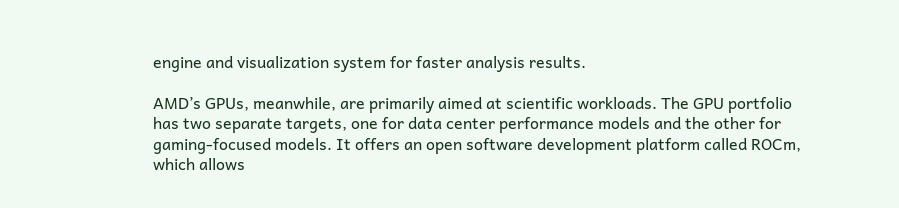engine and visualization system for faster analysis results.

AMD’s GPUs, meanwhile, are primarily aimed at scientific workloads. The GPU portfolio has two separate targets, one for data center performance models and the other for gaming-focused models. It offers an open software development platform called ROCm, which allows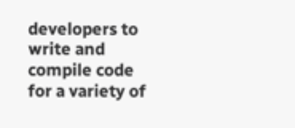developers to write and compile code for a variety of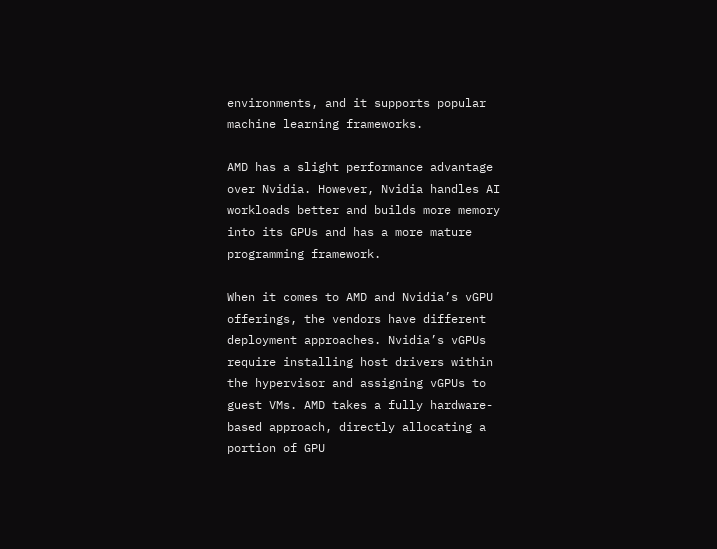environments, and it supports popular machine learning frameworks.

AMD has a slight performance advantage over Nvidia. However, Nvidia handles AI workloads better and builds more memory into its GPUs and has a more mature programming framework.

When it comes to AMD and Nvidia’s vGPU offerings, the vendors have different deployment approaches. Nvidia’s vGPUs require installing host drivers within the hypervisor and assigning vGPUs to guest VMs. AMD takes a fully hardware-based approach, directly allocating a portion of GPU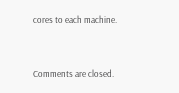cores to each machine.


Comments are closed.